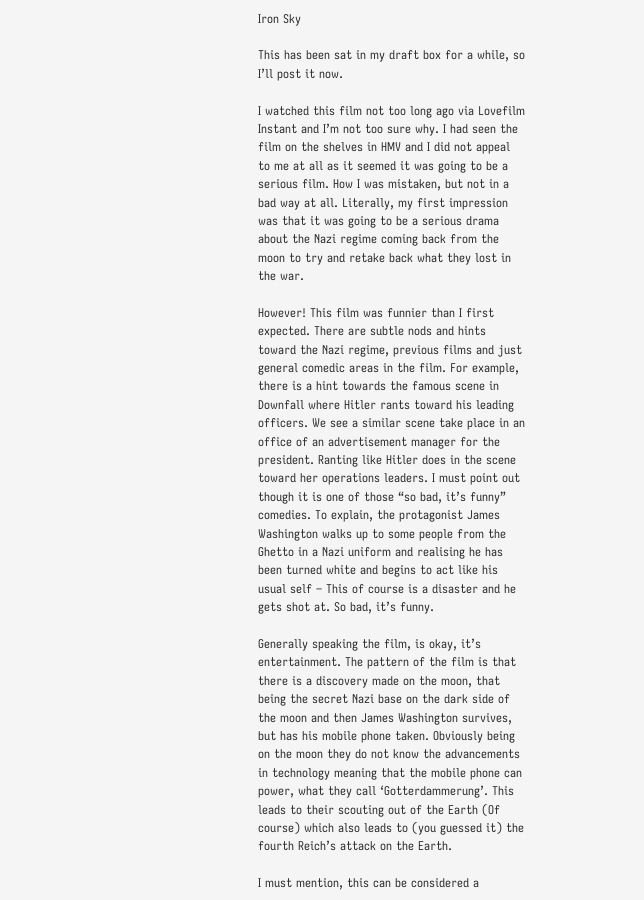Iron Sky

This has been sat in my draft box for a while, so I’ll post it now.

I watched this film not too long ago via Lovefilm Instant and I’m not too sure why. I had seen the film on the shelves in HMV and I did not appeal to me at all as it seemed it was going to be a serious film. How I was mistaken, but not in a bad way at all. Literally, my first impression was that it was going to be a serious drama about the Nazi regime coming back from the moon to try and retake back what they lost in the war.

However! This film was funnier than I first expected. There are subtle nods and hints toward the Nazi regime, previous films and just general comedic areas in the film. For example, there is a hint towards the famous scene in Downfall where Hitler rants toward his leading officers. We see a similar scene take place in an office of an advertisement manager for the president. Ranting like Hitler does in the scene toward her operations leaders. I must point out though it is one of those “so bad, it’s funny” comedies. To explain, the protagonist James Washington walks up to some people from the Ghetto in a Nazi uniform and realising he has been turned white and begins to act like his usual self – This of course is a disaster and he gets shot at. So bad, it’s funny.

Generally speaking the film, is okay, it’s entertainment. The pattern of the film is that there is a discovery made on the moon, that being the secret Nazi base on the dark side of the moon and then James Washington survives, but has his mobile phone taken. Obviously being on the moon they do not know the advancements in technology meaning that the mobile phone can power, what they call ‘Gotterdammerung’. This leads to their scouting out of the Earth (Of course) which also leads to (you guessed it) the fourth Reich’s attack on the Earth.

I must mention, this can be considered a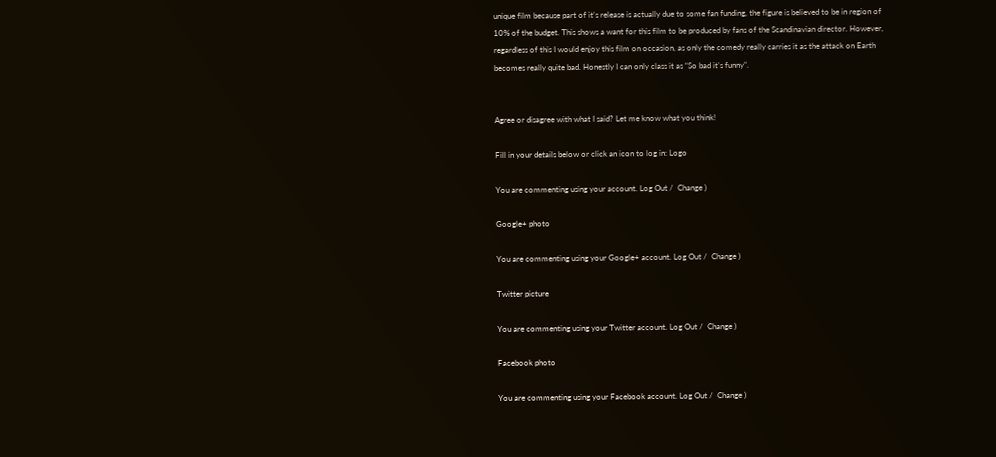unique film because part of it’s release is actually due to some fan funding, the figure is believed to be in region of 10% of the budget. This shows a want for this film to be produced by fans of the Scandinavian director. However, regardless of this I would enjoy this film on occasion, as only the comedy really carries it as the attack on Earth becomes really quite bad. Honestly I can only class it as “So bad it’s funny”.


Agree or disagree with what I said? Let me know what you think!

Fill in your details below or click an icon to log in: Logo

You are commenting using your account. Log Out /  Change )

Google+ photo

You are commenting using your Google+ account. Log Out /  Change )

Twitter picture

You are commenting using your Twitter account. Log Out /  Change )

Facebook photo

You are commenting using your Facebook account. Log Out /  Change )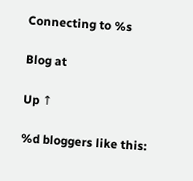Connecting to %s

Blog at

Up ↑

%d bloggers like this: